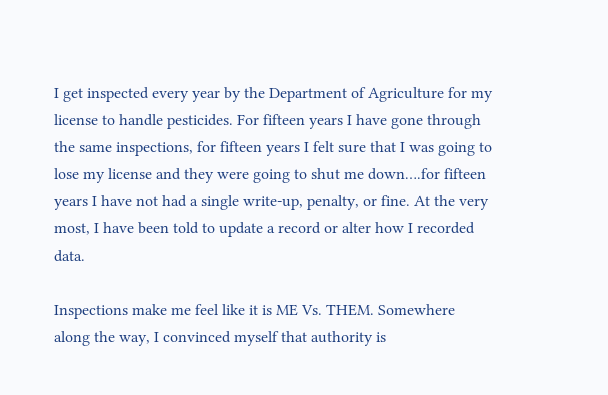I get inspected every year by the Department of Agriculture for my license to handle pesticides. For fifteen years I have gone through the same inspections, for fifteen years I felt sure that I was going to lose my license and they were going to shut me down….for fifteen years I have not had a single write-up, penalty, or fine. At the very most, I have been told to update a record or alter how I recorded data.

Inspections make me feel like it is ME Vs. THEM. Somewhere along the way, I convinced myself that authority is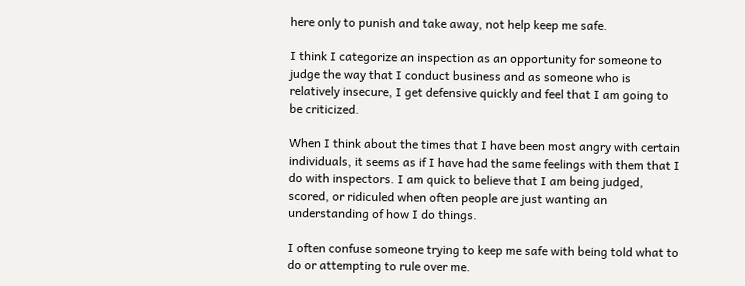here only to punish and take away, not help keep me safe.

I think I categorize an inspection as an opportunity for someone to judge the way that I conduct business and as someone who is relatively insecure, I get defensive quickly and feel that I am going to be criticized.

When I think about the times that I have been most angry with certain individuals, it seems as if I have had the same feelings with them that I do with inspectors. I am quick to believe that I am being judged, scored, or ridiculed when often people are just wanting an understanding of how I do things.

I often confuse someone trying to keep me safe with being told what to do or attempting to rule over me.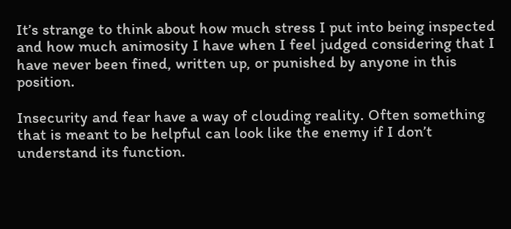It’s strange to think about how much stress I put into being inspected and how much animosity I have when I feel judged considering that I have never been fined, written up, or punished by anyone in this position.

Insecurity and fear have a way of clouding reality. Often something that is meant to be helpful can look like the enemy if I don’t understand its function.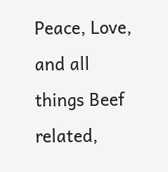Peace, Love, and all things Beef related,